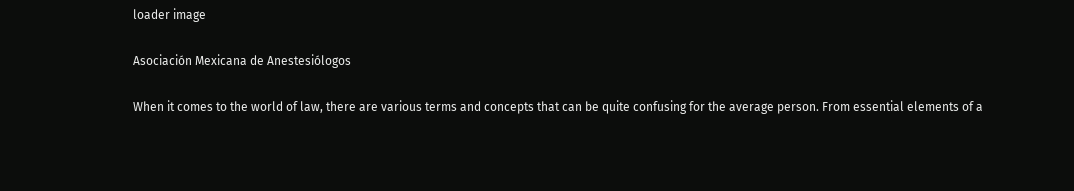loader image

Asociación Mexicana de Anestesiólogos

When it comes to the world of law, there are various terms and concepts that can be quite confusing for the average person. From essential elements of a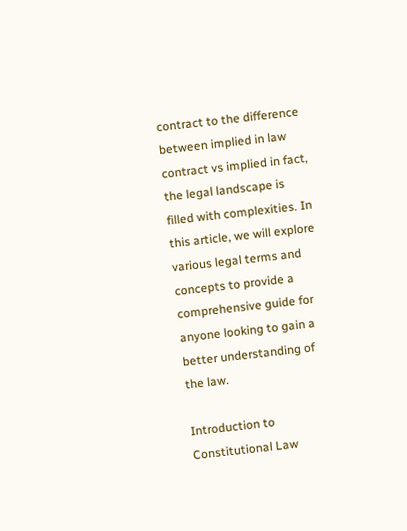contract to the difference between implied in law contract vs implied in fact, the legal landscape is filled with complexities. In this article, we will explore various legal terms and concepts to provide a comprehensive guide for anyone looking to gain a better understanding of the law.

Introduction to Constitutional Law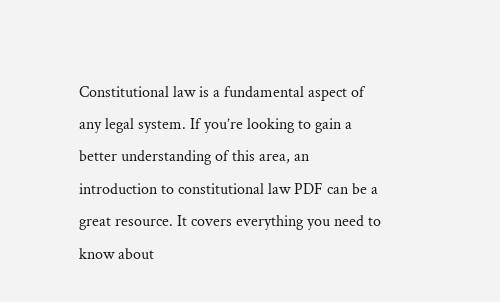Constitutional law is a fundamental aspect of any legal system. If you’re looking to gain a better understanding of this area, an introduction to constitutional law PDF can be a great resource. It covers everything you need to know about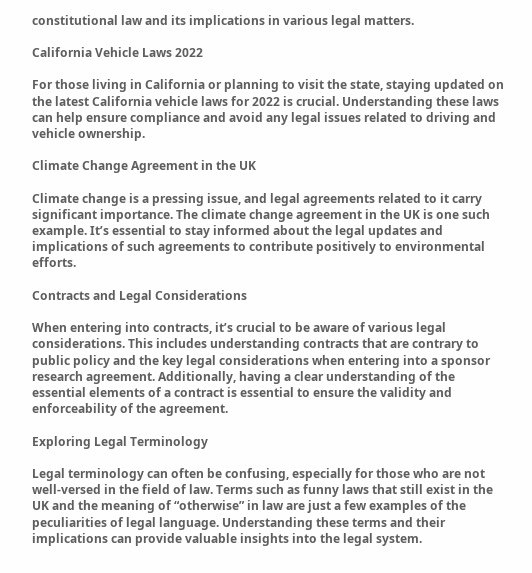constitutional law and its implications in various legal matters.

California Vehicle Laws 2022

For those living in California or planning to visit the state, staying updated on the latest California vehicle laws for 2022 is crucial. Understanding these laws can help ensure compliance and avoid any legal issues related to driving and vehicle ownership.

Climate Change Agreement in the UK

Climate change is a pressing issue, and legal agreements related to it carry significant importance. The climate change agreement in the UK is one such example. It’s essential to stay informed about the legal updates and implications of such agreements to contribute positively to environmental efforts.

Contracts and Legal Considerations

When entering into contracts, it’s crucial to be aware of various legal considerations. This includes understanding contracts that are contrary to public policy and the key legal considerations when entering into a sponsor research agreement. Additionally, having a clear understanding of the essential elements of a contract is essential to ensure the validity and enforceability of the agreement.

Exploring Legal Terminology

Legal terminology can often be confusing, especially for those who are not well-versed in the field of law. Terms such as funny laws that still exist in the UK and the meaning of “otherwise” in law are just a few examples of the peculiarities of legal language. Understanding these terms and their implications can provide valuable insights into the legal system.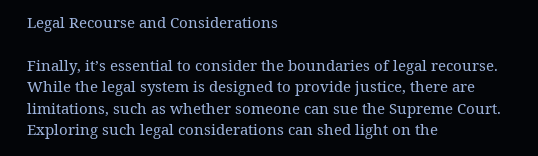Legal Recourse and Considerations

Finally, it’s essential to consider the boundaries of legal recourse. While the legal system is designed to provide justice, there are limitations, such as whether someone can sue the Supreme Court. Exploring such legal considerations can shed light on the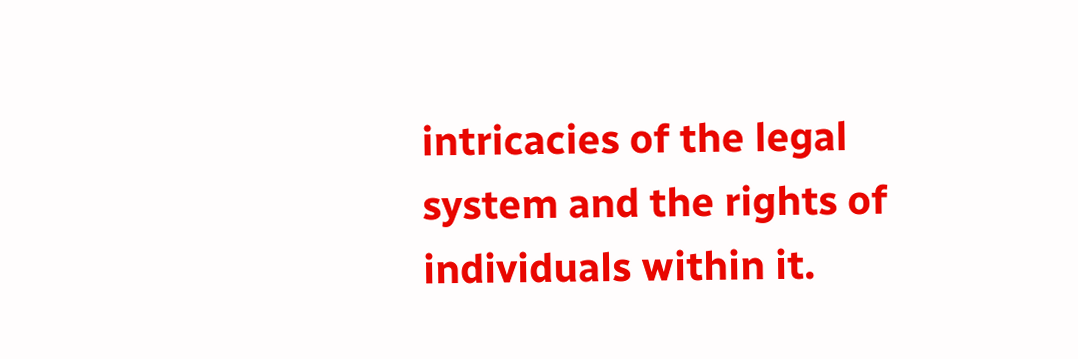intricacies of the legal system and the rights of individuals within it.